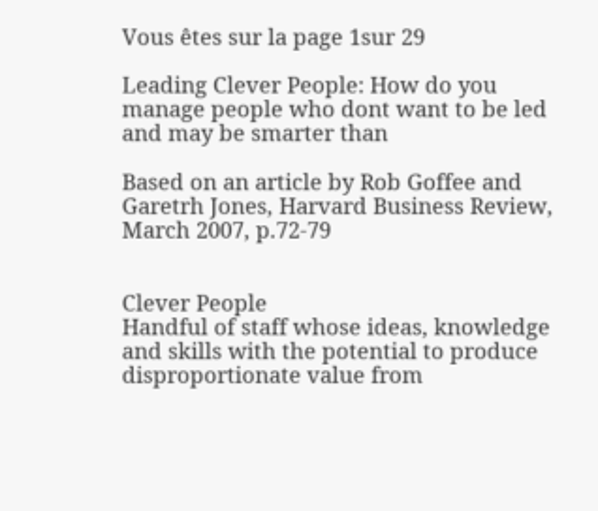Vous êtes sur la page 1sur 29

Leading Clever People: How do you manage people who dont want to be led and may be smarter than

Based on an article by Rob Goffee and Garetrh Jones, Harvard Business Review, March 2007, p.72-79


Clever People
Handful of staff whose ideas, knowledge and skills with the potential to produce disproportionate value from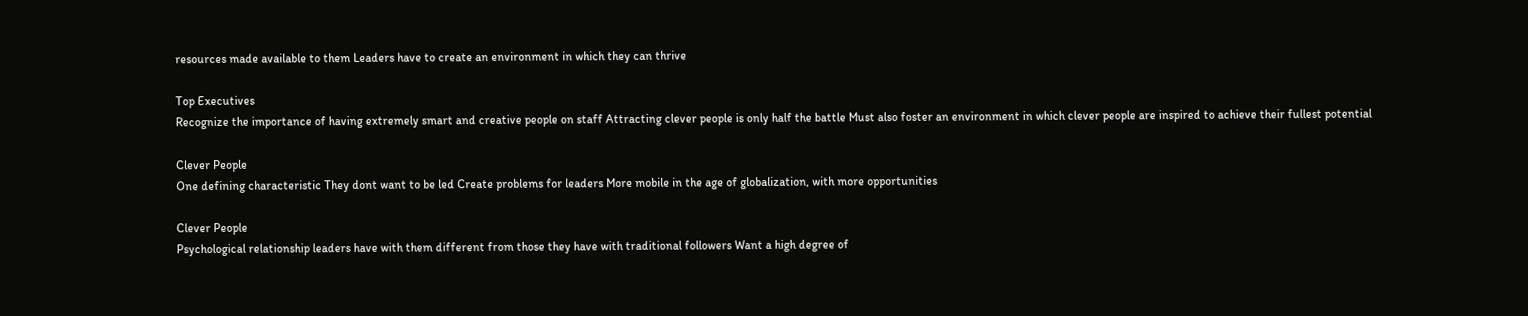resources made available to them Leaders have to create an environment in which they can thrive

Top Executives
Recognize the importance of having extremely smart and creative people on staff Attracting clever people is only half the battle Must also foster an environment in which clever people are inspired to achieve their fullest potential

Clever People
One defining characteristic They dont want to be led Create problems for leaders More mobile in the age of globalization, with more opportunities

Clever People
Psychological relationship leaders have with them different from those they have with traditional followers Want a high degree of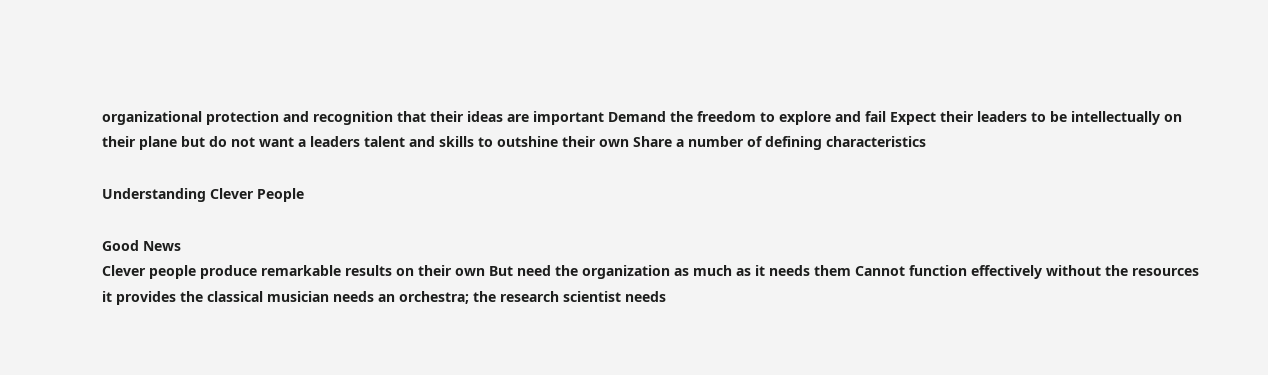organizational protection and recognition that their ideas are important Demand the freedom to explore and fail Expect their leaders to be intellectually on their plane but do not want a leaders talent and skills to outshine their own Share a number of defining characteristics

Understanding Clever People

Good News
Clever people produce remarkable results on their own But need the organization as much as it needs them Cannot function effectively without the resources it provides the classical musician needs an orchestra; the research scientist needs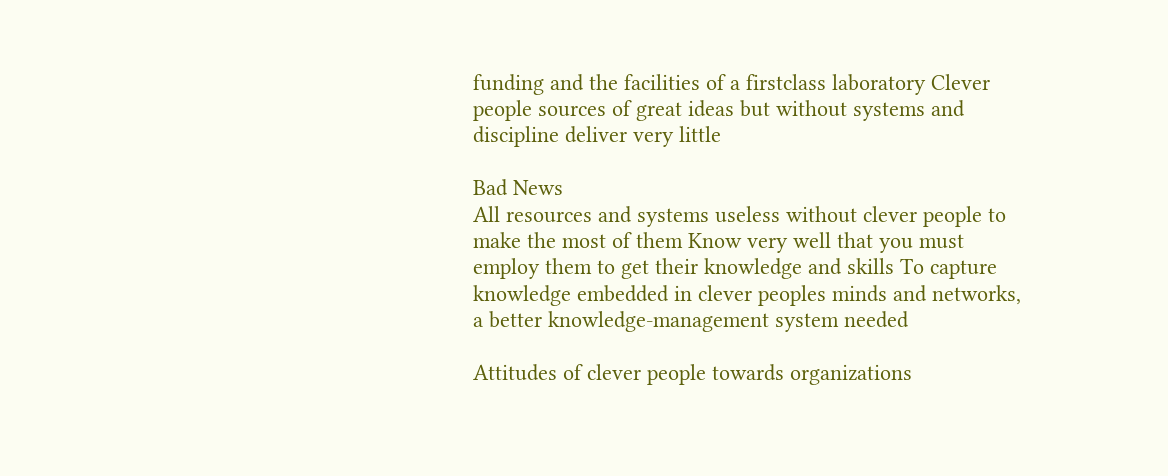funding and the facilities of a firstclass laboratory Clever people sources of great ideas but without systems and discipline deliver very little

Bad News
All resources and systems useless without clever people to make the most of them Know very well that you must employ them to get their knowledge and skills To capture knowledge embedded in clever peoples minds and networks, a better knowledge-management system needed

Attitudes of clever people towards organizations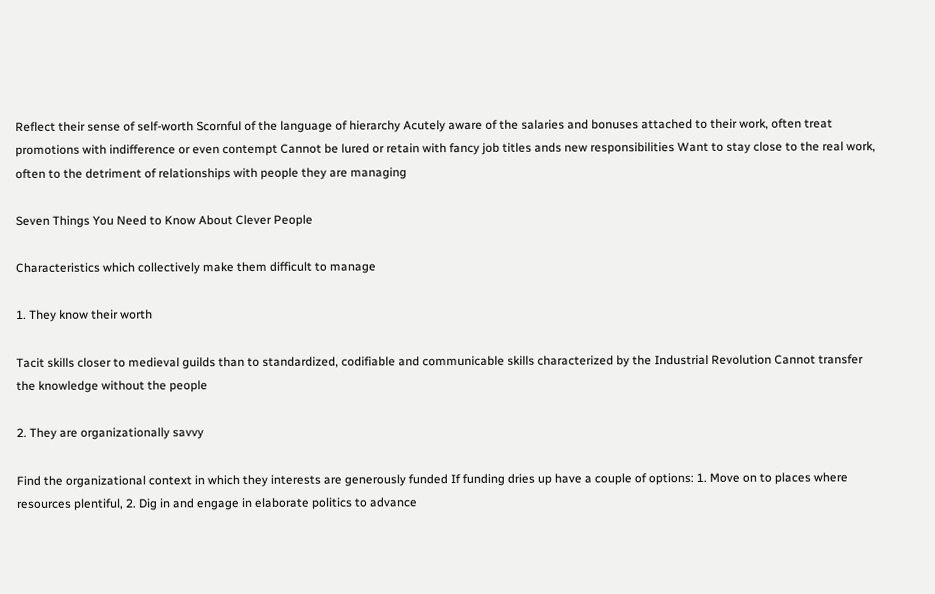Reflect their sense of self-worth Scornful of the language of hierarchy Acutely aware of the salaries and bonuses attached to their work, often treat promotions with indifference or even contempt Cannot be lured or retain with fancy job titles ands new responsibilities Want to stay close to the real work, often to the detriment of relationships with people they are managing

Seven Things You Need to Know About Clever People

Characteristics which collectively make them difficult to manage

1. They know their worth

Tacit skills closer to medieval guilds than to standardized, codifiable and communicable skills characterized by the Industrial Revolution Cannot transfer the knowledge without the people

2. They are organizationally savvy

Find the organizational context in which they interests are generously funded If funding dries up have a couple of options: 1. Move on to places where resources plentiful, 2. Dig in and engage in elaborate politics to advance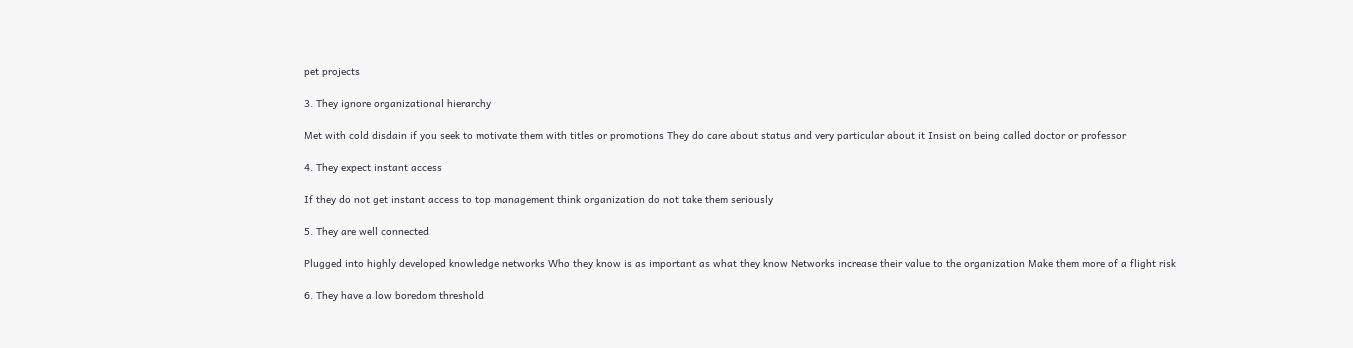pet projects

3. They ignore organizational hierarchy

Met with cold disdain if you seek to motivate them with titles or promotions They do care about status and very particular about it Insist on being called doctor or professor

4. They expect instant access

If they do not get instant access to top management think organization do not take them seriously

5. They are well connected

Plugged into highly developed knowledge networks Who they know is as important as what they know Networks increase their value to the organization Make them more of a flight risk

6. They have a low boredom threshold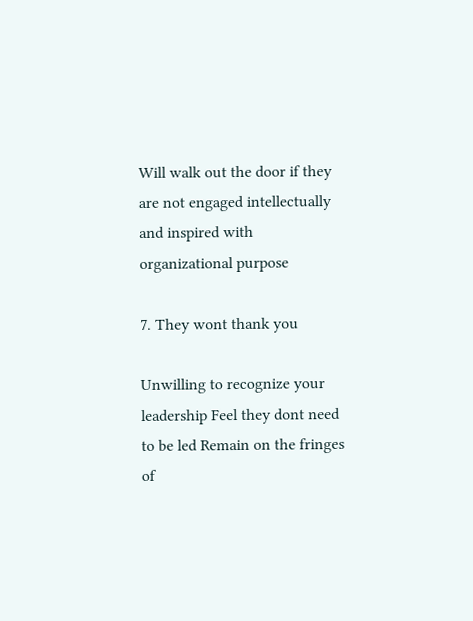Will walk out the door if they are not engaged intellectually and inspired with organizational purpose

7. They wont thank you

Unwilling to recognize your leadership Feel they dont need to be led Remain on the fringes of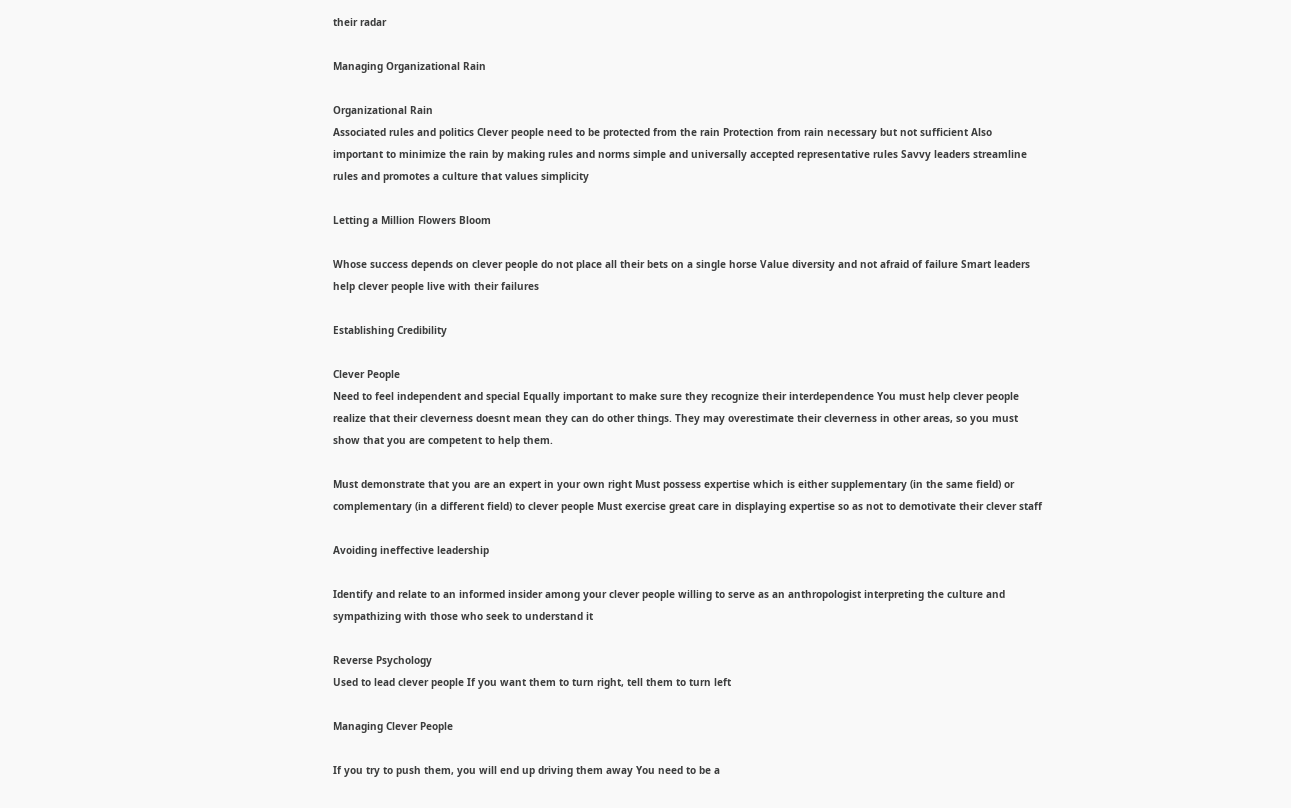their radar

Managing Organizational Rain

Organizational Rain
Associated rules and politics Clever people need to be protected from the rain Protection from rain necessary but not sufficient Also important to minimize the rain by making rules and norms simple and universally accepted representative rules Savvy leaders streamline rules and promotes a culture that values simplicity

Letting a Million Flowers Bloom

Whose success depends on clever people do not place all their bets on a single horse Value diversity and not afraid of failure Smart leaders help clever people live with their failures

Establishing Credibility

Clever People
Need to feel independent and special Equally important to make sure they recognize their interdependence You must help clever people realize that their cleverness doesnt mean they can do other things. They may overestimate their cleverness in other areas, so you must show that you are competent to help them.

Must demonstrate that you are an expert in your own right Must possess expertise which is either supplementary (in the same field) or complementary (in a different field) to clever people Must exercise great care in displaying expertise so as not to demotivate their clever staff

Avoiding ineffective leadership

Identify and relate to an informed insider among your clever people willing to serve as an anthropologist interpreting the culture and sympathizing with those who seek to understand it

Reverse Psychology
Used to lead clever people If you want them to turn right, tell them to turn left

Managing Clever People

If you try to push them, you will end up driving them away You need to be a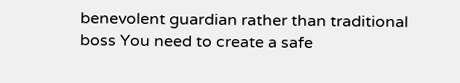benevolent guardian rather than traditional boss You need to create a safe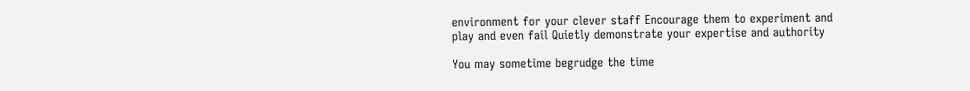environment for your clever staff Encourage them to experiment and play and even fail Quietly demonstrate your expertise and authority

You may sometime begrudge the time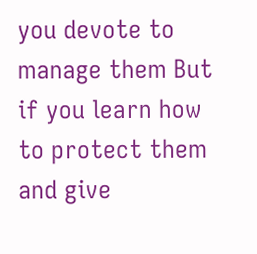you devote to manage them But if you learn how to protect them and give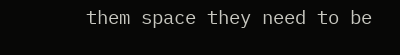them space they need to be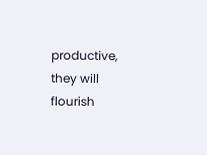productive, they will flourish